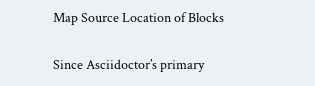Map Source Location of Blocks

Since Asciidoctor’s primary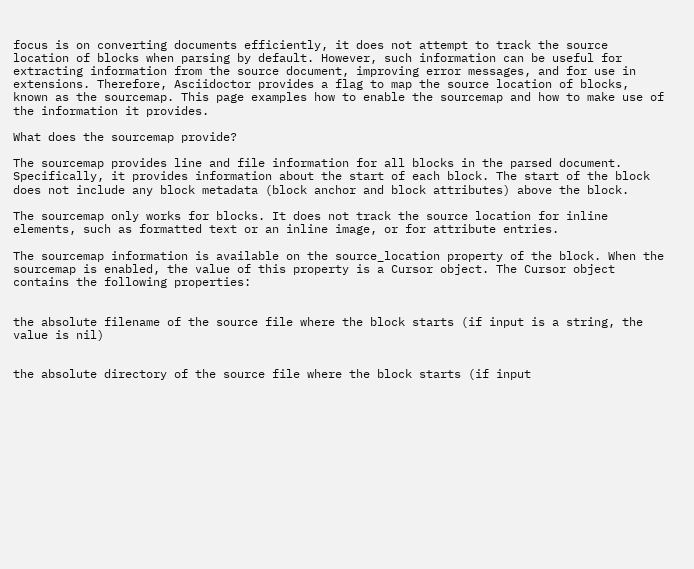focus is on converting documents efficiently, it does not attempt to track the source location of blocks when parsing by default. However, such information can be useful for extracting information from the source document, improving error messages, and for use in extensions. Therefore, Asciidoctor provides a flag to map the source location of blocks, known as the sourcemap. This page examples how to enable the sourcemap and how to make use of the information it provides.

What does the sourcemap provide?

The sourcemap provides line and file information for all blocks in the parsed document. Specifically, it provides information about the start of each block. The start of the block does not include any block metadata (block anchor and block attributes) above the block.

The sourcemap only works for blocks. It does not track the source location for inline elements, such as formatted text or an inline image, or for attribute entries.

The sourcemap information is available on the source_location property of the block. When the sourcemap is enabled, the value of this property is a Cursor object. The Cursor object contains the following properties:


the absolute filename of the source file where the block starts (if input is a string, the value is nil)


the absolute directory of the source file where the block starts (if input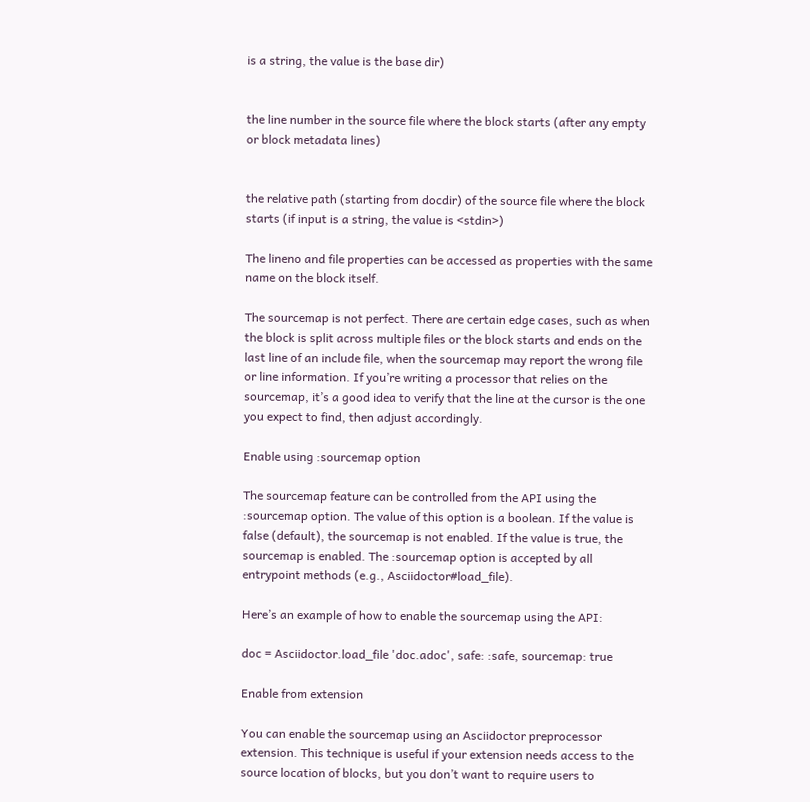is a string, the value is the base dir)


the line number in the source file where the block starts (after any empty or block metadata lines)


the relative path (starting from docdir) of the source file where the block starts (if input is a string, the value is <stdin>)

The lineno and file properties can be accessed as properties with the same name on the block itself.

The sourcemap is not perfect. There are certain edge cases, such as when the block is split across multiple files or the block starts and ends on the last line of an include file, when the sourcemap may report the wrong file or line information. If you’re writing a processor that relies on the sourcemap, it’s a good idea to verify that the line at the cursor is the one you expect to find, then adjust accordingly.

Enable using :sourcemap option

The sourcemap feature can be controlled from the API using the :sourcemap option. The value of this option is a boolean. If the value is false (default), the sourcemap is not enabled. If the value is true, the sourcemap is enabled. The :sourcemap option is accepted by all entrypoint methods (e.g., Asciidoctor#load_file).

Here’s an example of how to enable the sourcemap using the API:

doc = Asciidoctor.load_file 'doc.adoc', safe: :safe, sourcemap: true

Enable from extension

You can enable the sourcemap using an Asciidoctor preprocessor extension. This technique is useful if your extension needs access to the source location of blocks, but you don’t want to require users to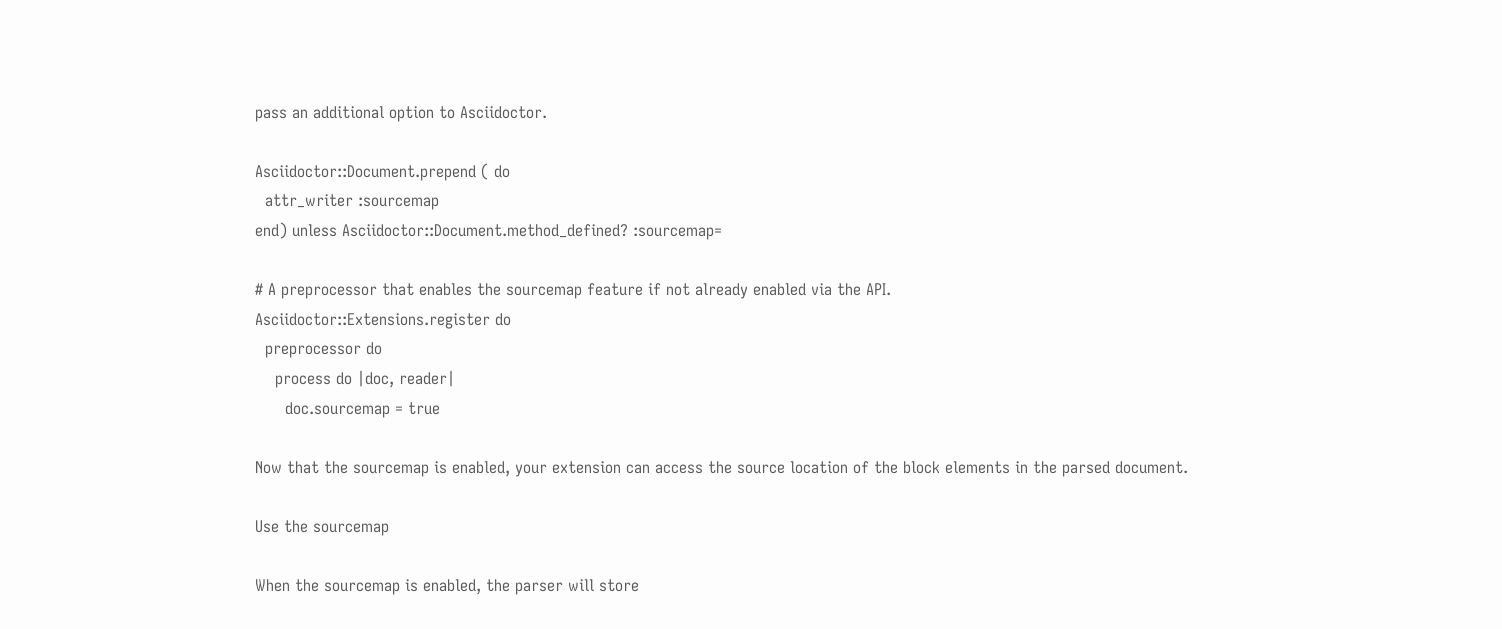pass an additional option to Asciidoctor.

Asciidoctor::Document.prepend ( do
  attr_writer :sourcemap
end) unless Asciidoctor::Document.method_defined? :sourcemap=

# A preprocessor that enables the sourcemap feature if not already enabled via the API.
Asciidoctor::Extensions.register do
  preprocessor do
    process do |doc, reader|
      doc.sourcemap = true

Now that the sourcemap is enabled, your extension can access the source location of the block elements in the parsed document.

Use the sourcemap

When the sourcemap is enabled, the parser will store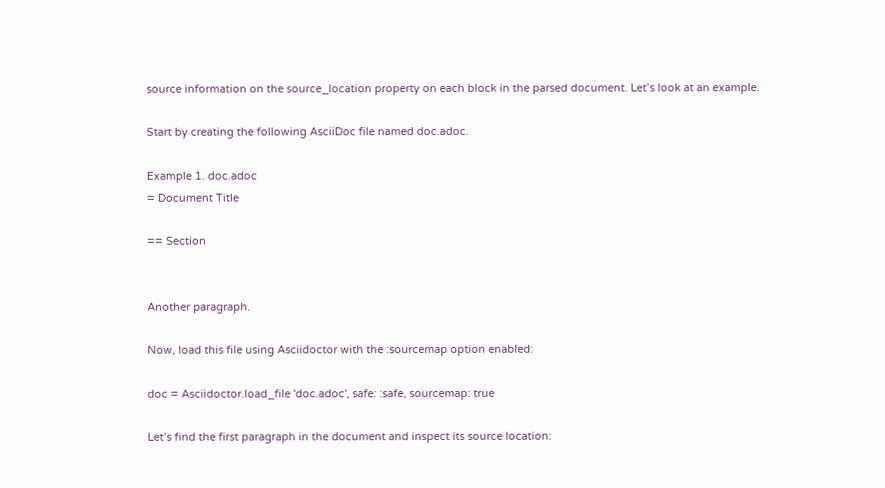source information on the source_location property on each block in the parsed document. Let’s look at an example.

Start by creating the following AsciiDoc file named doc.adoc.

Example 1. doc.adoc
= Document Title

== Section


Another paragraph.

Now, load this file using Asciidoctor with the :sourcemap option enabled:

doc = Asciidoctor.load_file 'doc.adoc', safe: :safe, sourcemap: true

Let’s find the first paragraph in the document and inspect its source location: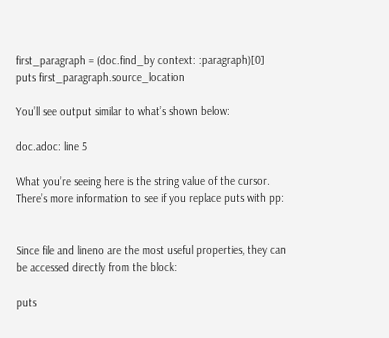first_paragraph = (doc.find_by context: :paragraph)[0]
puts first_paragraph.source_location

You’ll see output similar to what’s shown below:

doc.adoc: line 5

What you’re seeing here is the string value of the cursor. There’s more information to see if you replace puts with pp:


Since file and lineno are the most useful properties, they can be accessed directly from the block:

puts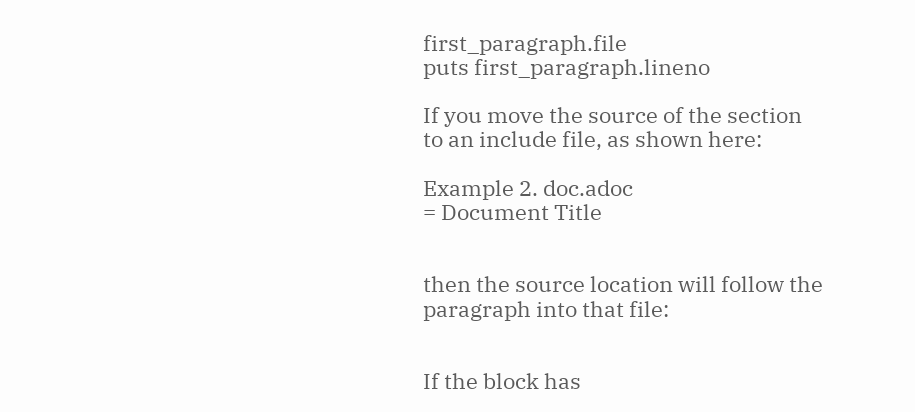first_paragraph.file
puts first_paragraph.lineno

If you move the source of the section to an include file, as shown here:

Example 2. doc.adoc
= Document Title


then the source location will follow the paragraph into that file:


If the block has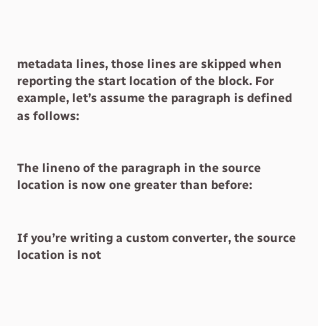metadata lines, those lines are skipped when reporting the start location of the block. For example, let’s assume the paragraph is defined as follows:


The lineno of the paragraph in the source location is now one greater than before:


If you’re writing a custom converter, the source location is not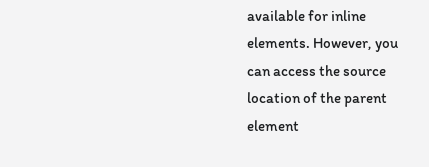available for inline elements. However, you can access the source location of the parent element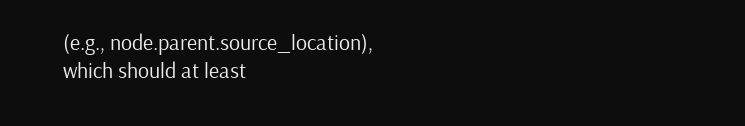(e.g., node.parent.source_location), which should at least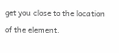get you close to the location of the element.